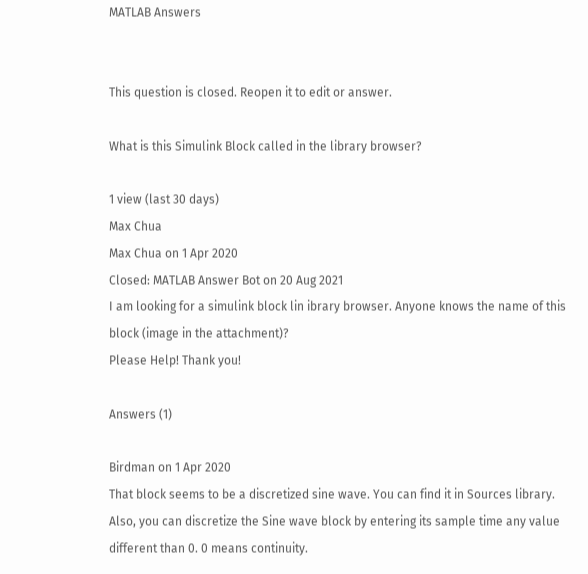MATLAB Answers


This question is closed. Reopen it to edit or answer.

What is this Simulink Block called in the library browser?

1 view (last 30 days)
Max Chua
Max Chua on 1 Apr 2020
Closed: MATLAB Answer Bot on 20 Aug 2021
I am looking for a simulink block lin ibrary browser. Anyone knows the name of this block (image in the attachment)?
Please Help! Thank you!

Answers (1)

Birdman on 1 Apr 2020
That block seems to be a discretized sine wave. You can find it in Sources library. Also, you can discretize the Sine wave block by entering its sample time any value different than 0. 0 means continuity.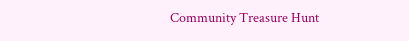Community Treasure Hunt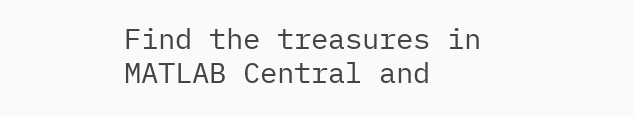Find the treasures in MATLAB Central and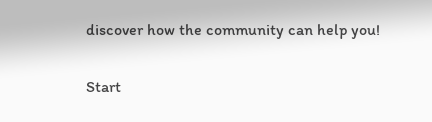discover how the community can help you!

Start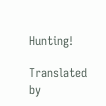Hunting!

Translated by